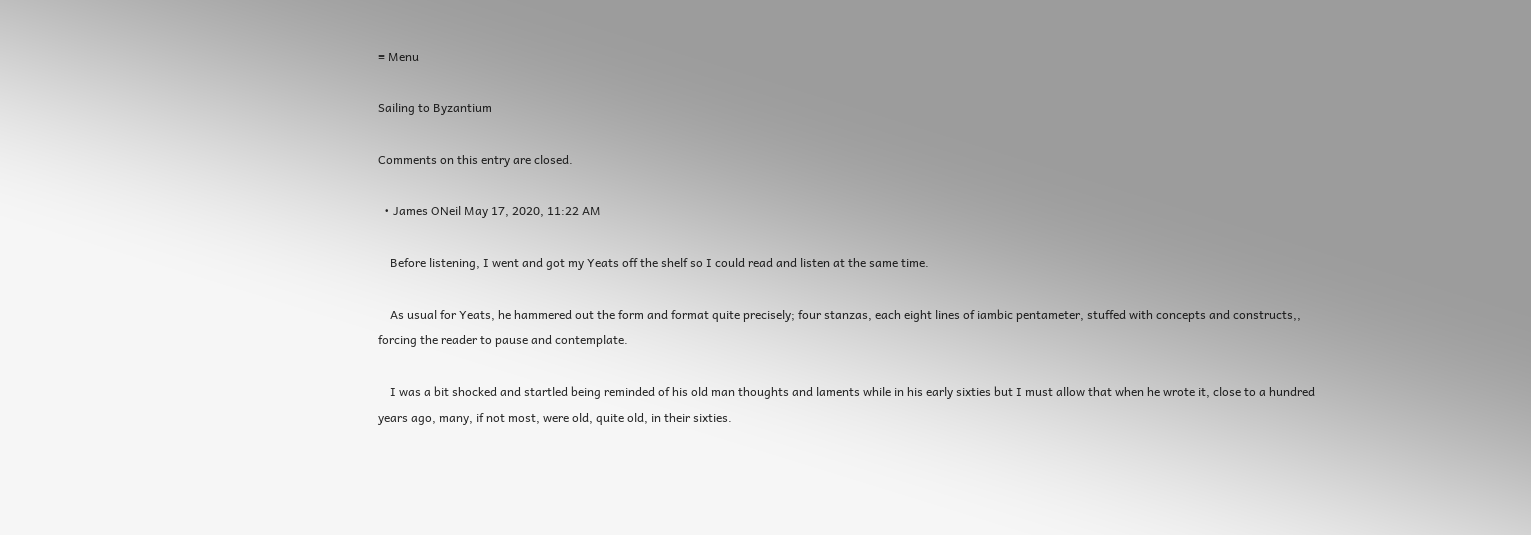≡ Menu

Sailing to Byzantium

Comments on this entry are closed.

  • James ONeil May 17, 2020, 11:22 AM

    Before listening, I went and got my Yeats off the shelf so I could read and listen at the same time.

    As usual for Yeats, he hammered out the form and format quite precisely; four stanzas, each eight lines of iambic pentameter, stuffed with concepts and constructs,, forcing the reader to pause and contemplate.

    I was a bit shocked and startled being reminded of his old man thoughts and laments while in his early sixties but I must allow that when he wrote it, close to a hundred years ago, many, if not most, were old, quite old, in their sixties.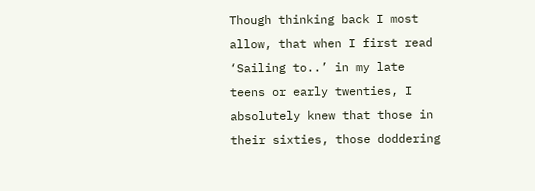Though thinking back I most allow, that when I first read ‘Sailing to..’ in my late teens or early twenties, I absolutely knew that those in their sixties, those doddering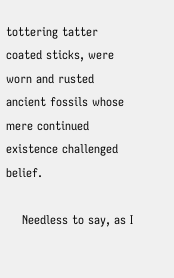tottering tatter coated sticks, were worn and rusted ancient fossils whose mere continued existence challenged belief.

    Needless to say, as I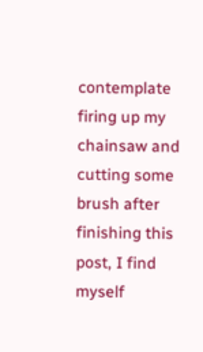contemplate firing up my chainsaw and cutting some brush after finishing this post, I find myself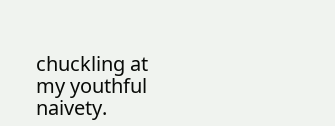chuckling at my youthful naivety.